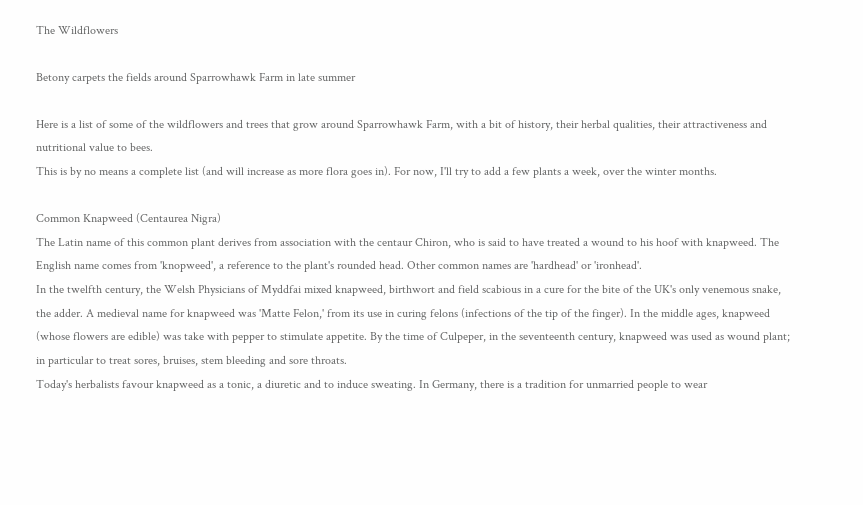The Wildflowers

Betony carpets the fields around Sparrowhawk Farm in late summer

Here is a list of some of the wildflowers and trees that grow around Sparrowhawk Farm, with a bit of history, their herbal qualities, their attractiveness and nutritional value to bees.
This is by no means a complete list (and will increase as more flora goes in). For now, I'll try to add a few plants a week, over the winter months.

Common Knapweed (Centaurea Nigra)
The Latin name of this common plant derives from association with the centaur Chiron, who is said to have treated a wound to his hoof with knapweed. The English name comes from 'knopweed', a reference to the plant's rounded head. Other common names are 'hardhead' or 'ironhead'.
In the twelfth century, the Welsh Physicians of Myddfai mixed knapweed, birthwort and field scabious in a cure for the bite of the UK's only venemous snake, the adder. A medieval name for knapweed was 'Matte Felon,' from its use in curing felons (infections of the tip of the finger). In the middle ages, knapweed (whose flowers are edible) was take with pepper to stimulate appetite. By the time of Culpeper, in the seventeenth century, knapweed was used as wound plant; in particular to treat sores, bruises, stem bleeding and sore throats.
Today's herbalists favour knapweed as a tonic, a diuretic and to induce sweating. In Germany, there is a tradition for unmarried people to wear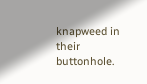knapweed in their buttonhole.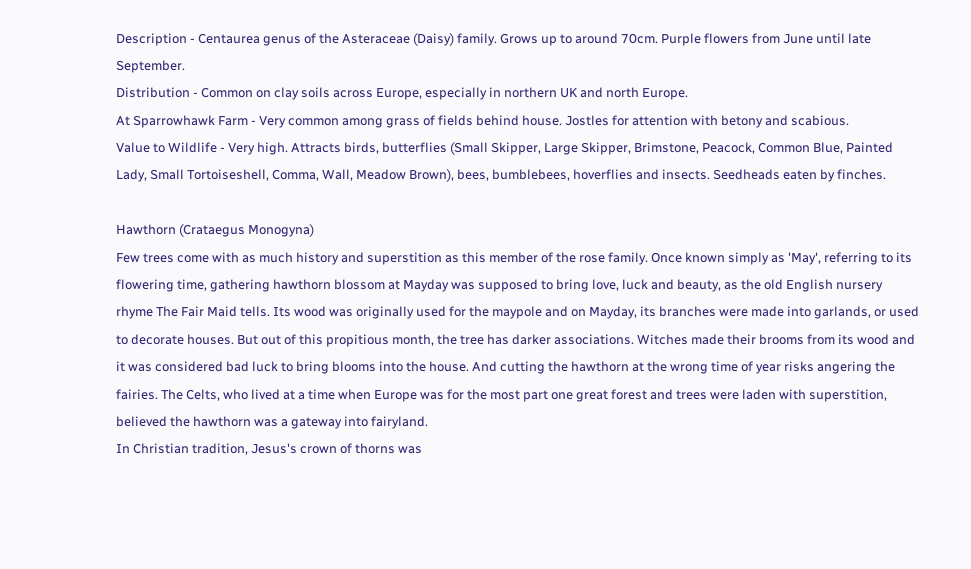Description - Centaurea genus of the Asteraceae (Daisy) family. Grows up to around 70cm. Purple flowers from June until late September.
Distribution - Common on clay soils across Europe, especially in northern UK and north Europe.
At Sparrowhawk Farm - Very common among grass of fields behind house. Jostles for attention with betony and scabious.
Value to Wildlife - Very high. Attracts birds, butterflies (Small Skipper, Large Skipper, Brimstone, Peacock, Common Blue, Painted Lady, Small Tortoiseshell, Comma, Wall, Meadow Brown), bees, bumblebees, hoverflies and insects. Seedheads eaten by finches.

Hawthorn (Crataegus Monogyna)
Few trees come with as much history and superstition as this member of the rose family. Once known simply as 'May', referring to its flowering time, gathering hawthorn blossom at Mayday was supposed to bring love, luck and beauty, as the old English nursery rhyme The Fair Maid tells. Its wood was originally used for the maypole and on Mayday, its branches were made into garlands, or used to decorate houses. But out of this propitious month, the tree has darker associations. Witches made their brooms from its wood and it was considered bad luck to bring blooms into the house. And cutting the hawthorn at the wrong time of year risks angering the fairies. The Celts, who lived at a time when Europe was for the most part one great forest and trees were laden with superstition, believed the hawthorn was a gateway into fairyland.
In Christian tradition, Jesus's crown of thorns was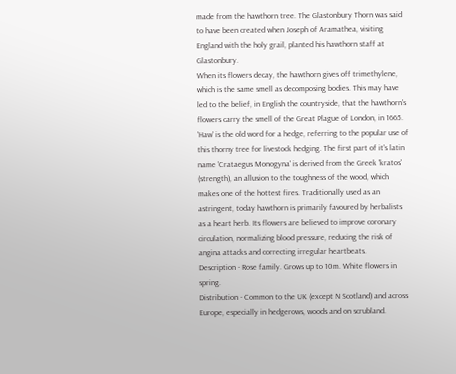made from the hawthorn tree. The Glastonbury Thorn was said to have been created when Joseph of Aramathea, visiting England with the holy grail, planted his hawthorn staff at Glastonbury.
When its flowers decay, the hawthorn gives off trimethylene, which is the same smell as decomposing bodies. This may have led to the belief, in English the countryside, that the hawthorn's flowers carry the smell of the Great Plague of London, in 1665.
'Haw' is the old word for a hedge, referring to the popular use of this thorny tree for livestock hedging. The first part of it's latin name 'Crataegus Monogyna' is derived from the Greek 'kratos' (strength), an allusion to the toughness of the wood, which makes one of the hottest fires. Traditionally used as an astringent, today hawthorn is primarily favoured by herbalists as a heart herb. Its flowers are believed to improve coronary circulation, normalizing blood pressure, reducing the risk of angina attacks and correcting irregular heartbeats.
Description - Rose family. Grows up to 10m. White flowers in spring.
Distribution - Common to the UK (except N Scotland) and across Europe, especially in hedgerows, woods and on scrubland.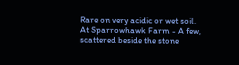Rare on very acidic or wet soil.
At Sparrowhawk Farm - A few, scattered beside the stone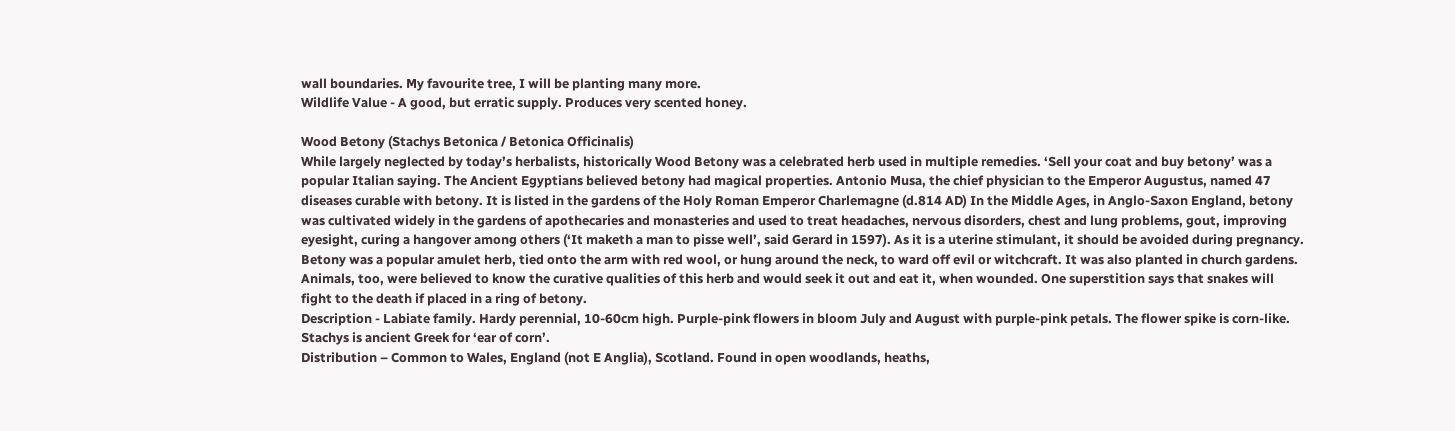wall boundaries. My favourite tree, I will be planting many more.
Wildlife Value - A good, but erratic supply. Produces very scented honey.

Wood Betony (Stachys Betonica / Betonica Officinalis)
While largely neglected by today’s herbalists, historically Wood Betony was a celebrated herb used in multiple remedies. ‘Sell your coat and buy betony’ was a popular Italian saying. The Ancient Egyptians believed betony had magical properties. Antonio Musa, the chief physician to the Emperor Augustus, named 47 diseases curable with betony. It is listed in the gardens of the Holy Roman Emperor Charlemagne (d.814 AD) In the Middle Ages, in Anglo-Saxon England, betony was cultivated widely in the gardens of apothecaries and monasteries and used to treat headaches, nervous disorders, chest and lung problems, gout, improving eyesight, curing a hangover among others (‘It maketh a man to pisse well’, said Gerard in 1597). As it is a uterine stimulant, it should be avoided during pregnancy.
Betony was a popular amulet herb, tied onto the arm with red wool, or hung around the neck, to ward off evil or witchcraft. It was also planted in church gardens. Animals, too, were believed to know the curative qualities of this herb and would seek it out and eat it, when wounded. One superstition says that snakes will fight to the death if placed in a ring of betony.
Description - Labiate family. Hardy perennial, 10-60cm high. Purple-pink flowers in bloom July and August with purple-pink petals. The flower spike is corn-like. Stachys is ancient Greek for ‘ear of corn’.
Distribution – Common to Wales, England (not E Anglia), Scotland. Found in open woodlands, heaths,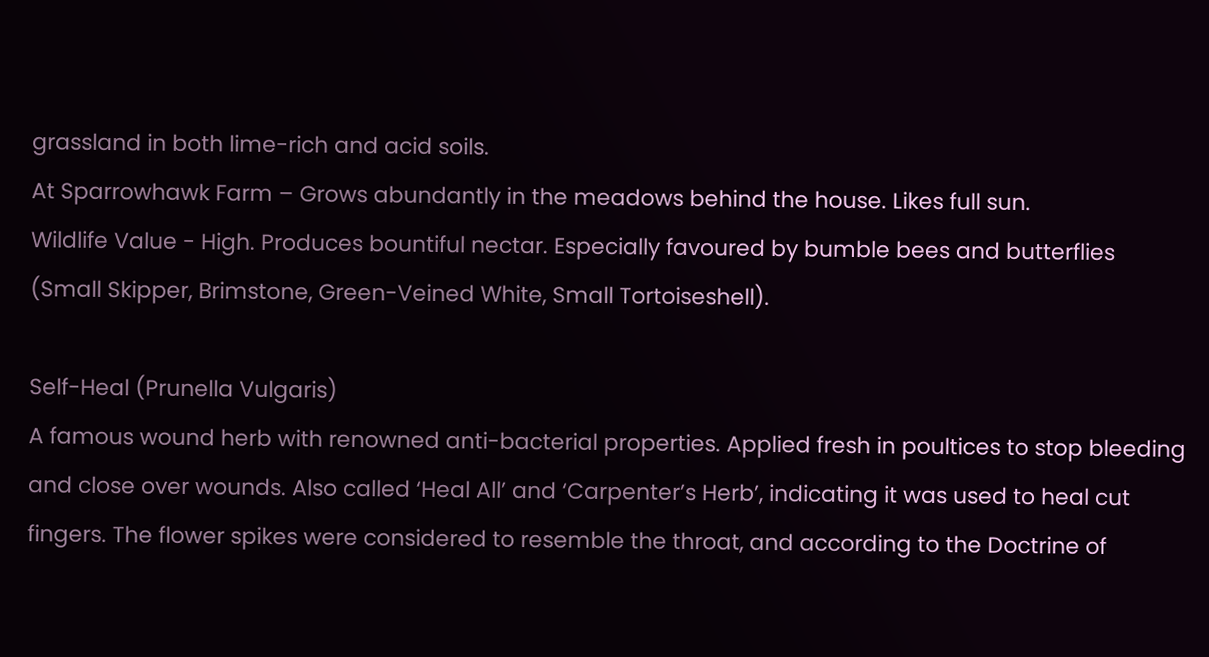grassland in both lime-rich and acid soils.
At Sparrowhawk Farm – Grows abundantly in the meadows behind the house. Likes full sun.
Wildlife Value - High. Produces bountiful nectar. Especially favoured by bumble bees and butterflies (Small Skipper, Brimstone, Green-Veined White, Small Tortoiseshell).

Self-Heal (Prunella Vulgaris)
A famous wound herb with renowned anti-bacterial properties. Applied fresh in poultices to stop bleeding and close over wounds. Also called ‘Heal All’ and ‘Carpenter’s Herb’, indicating it was used to heal cut fingers. The flower spikes were considered to resemble the throat, and according to the Doctrine of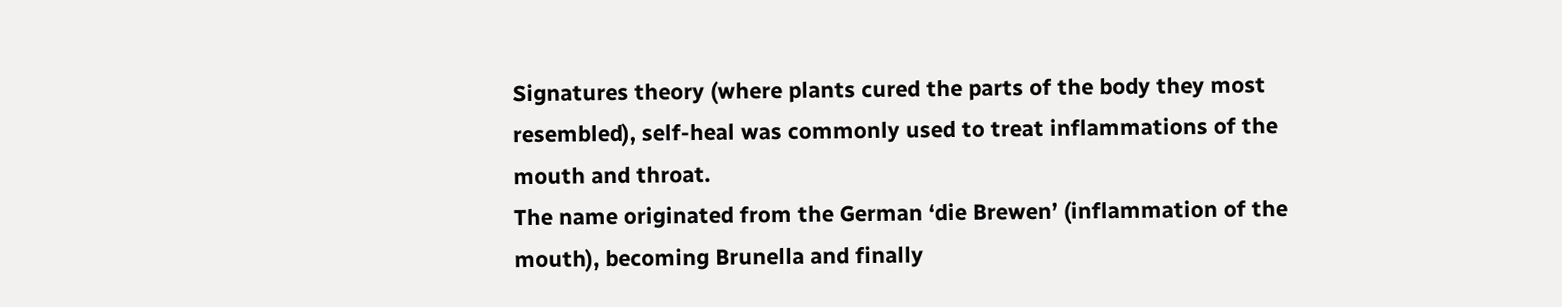Signatures theory (where plants cured the parts of the body they most resembled), self-heal was commonly used to treat inflammations of the mouth and throat.
The name originated from the German ‘die Brewen’ (inflammation of the mouth), becoming Brunella and finally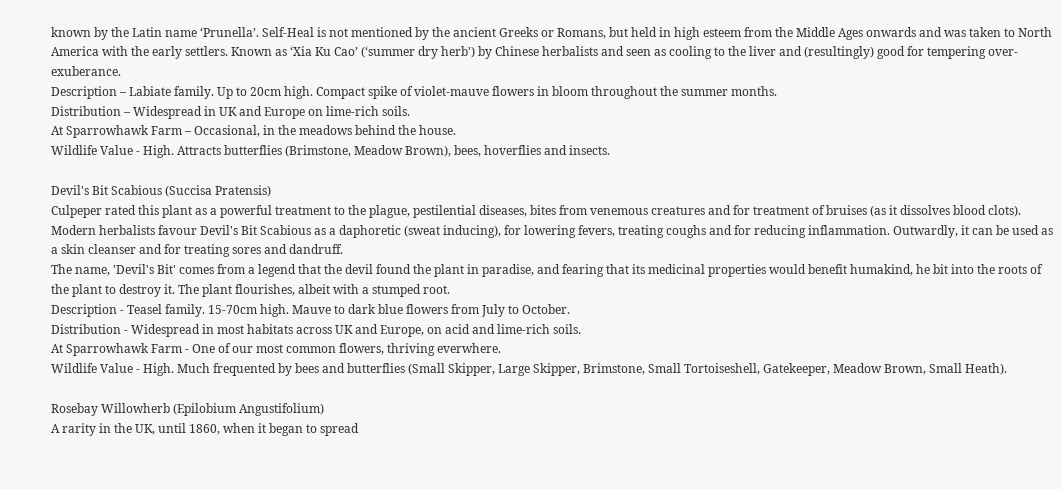known by the Latin name ‘Prunella’. Self-Heal is not mentioned by the ancient Greeks or Romans, but held in high esteem from the Middle Ages onwards and was taken to North America with the early settlers. Known as ‘Xia Ku Cao’ (‘summer dry herb') by Chinese herbalists and seen as cooling to the liver and (resultingly) good for tempering over-exuberance.
Description – Labiate family. Up to 20cm high. Compact spike of violet-mauve flowers in bloom throughout the summer months.
Distribution – Widespread in UK and Europe on lime-rich soils.
At Sparrowhawk Farm – Occasional, in the meadows behind the house.
Wildlife Value - High. Attracts butterflies (Brimstone, Meadow Brown), bees, hoverflies and insects.

Devil's Bit Scabious (Succisa Pratensis)
Culpeper rated this plant as a powerful treatment to the plague, pestilential diseases, bites from venemous creatures and for treatment of bruises (as it dissolves blood clots). Modern herbalists favour Devil's Bit Scabious as a daphoretic (sweat inducing), for lowering fevers, treating coughs and for reducing inflammation. Outwardly, it can be used as a skin cleanser and for treating sores and dandruff.
The name, 'Devil's Bit' comes from a legend that the devil found the plant in paradise, and fearing that its medicinal properties would benefit humakind, he bit into the roots of the plant to destroy it. The plant flourishes, albeit with a stumped root.
Description - Teasel family. 15-70cm high. Mauve to dark blue flowers from July to October.
Distribution - Widespread in most habitats across UK and Europe, on acid and lime-rich soils.
At Sparrowhawk Farm - One of our most common flowers, thriving everwhere.
Wildlife Value - High. Much frequented by bees and butterflies (Small Skipper, Large Skipper, Brimstone, Small Tortoiseshell, Gatekeeper, Meadow Brown, Small Heath).

Rosebay Willowherb (Epilobium Angustifolium)
A rarity in the UK, until 1860, when it began to spread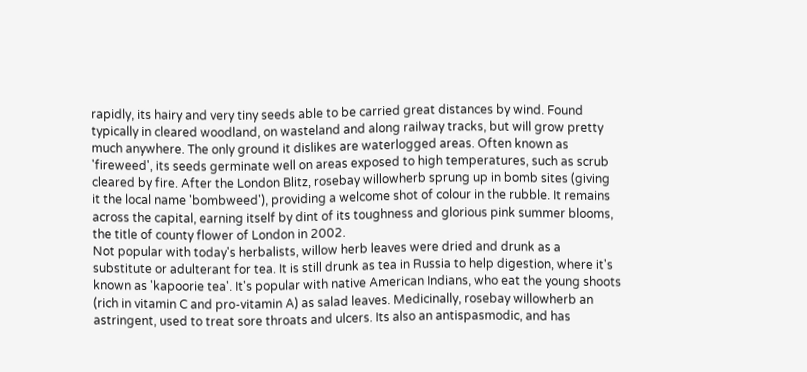rapidly, its hairy and very tiny seeds able to be carried great distances by wind. Found typically in cleared woodland, on wasteland and along railway tracks, but will grow pretty much anywhere. The only ground it dislikes are waterlogged areas. Often known as 'fireweed', its seeds germinate well on areas exposed to high temperatures, such as scrub cleared by fire. After the London Blitz, rosebay willowherb sprung up in bomb sites (giving it the local name 'bombweed'), providing a welcome shot of colour in the rubble. It remains across the capital, earning itself by dint of its toughness and glorious pink summer blooms, the title of county flower of London in 2002.
Not popular with today's herbalists, willow herb leaves were dried and drunk as a substitute or adulterant for tea. It is still drunk as tea in Russia to help digestion, where it's known as 'kapoorie tea'. It's popular with native American Indians, who eat the young shoots (rich in vitamin C and pro-vitamin A) as salad leaves. Medicinally, rosebay willowherb an astringent, used to treat sore throats and ulcers. Its also an antispasmodic, and has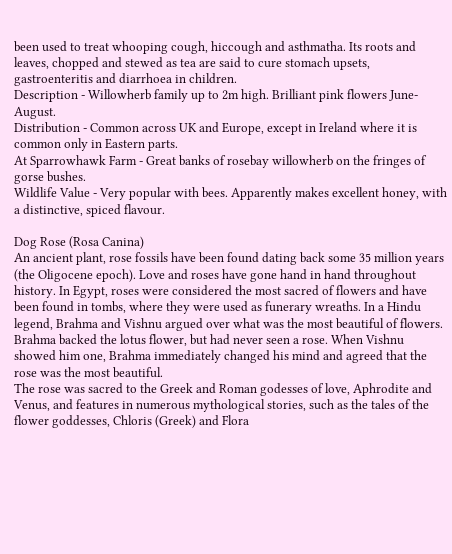been used to treat whooping cough, hiccough and asthmatha. Its roots and leaves, chopped and stewed as tea are said to cure stomach upsets, gastroenteritis and diarrhoea in children.
Description - Willowherb family up to 2m high. Brilliant pink flowers June-August.
Distribution - Common across UK and Europe, except in Ireland where it is common only in Eastern parts.
At Sparrowhawk Farm - Great banks of rosebay willowherb on the fringes of gorse bushes.
Wildlife Value - Very popular with bees. Apparently makes excellent honey, with a distinctive, spiced flavour.

Dog Rose (Rosa Canina)
An ancient plant, rose fossils have been found dating back some 35 million years (the Oligocene epoch). Love and roses have gone hand in hand throughout history. In Egypt, roses were considered the most sacred of flowers and have been found in tombs, where they were used as funerary wreaths. In a Hindu legend, Brahma and Vishnu argued over what was the most beautiful of flowers. Brahma backed the lotus flower, but had never seen a rose. When Vishnu showed him one, Brahma immediately changed his mind and agreed that the rose was the most beautiful.
The rose was sacred to the Greek and Roman godesses of love, Aphrodite and Venus, and features in numerous mythological stories, such as the tales of the flower goddesses, Chloris (Greek) and Flora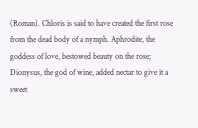(Roman). Chloris is said to have created the first rose from the dead body of a nymph. Aphrodite, the goddess of love, bestowed beauty on the rose; Dionysus, the god of wine, added nectar to give it a sweet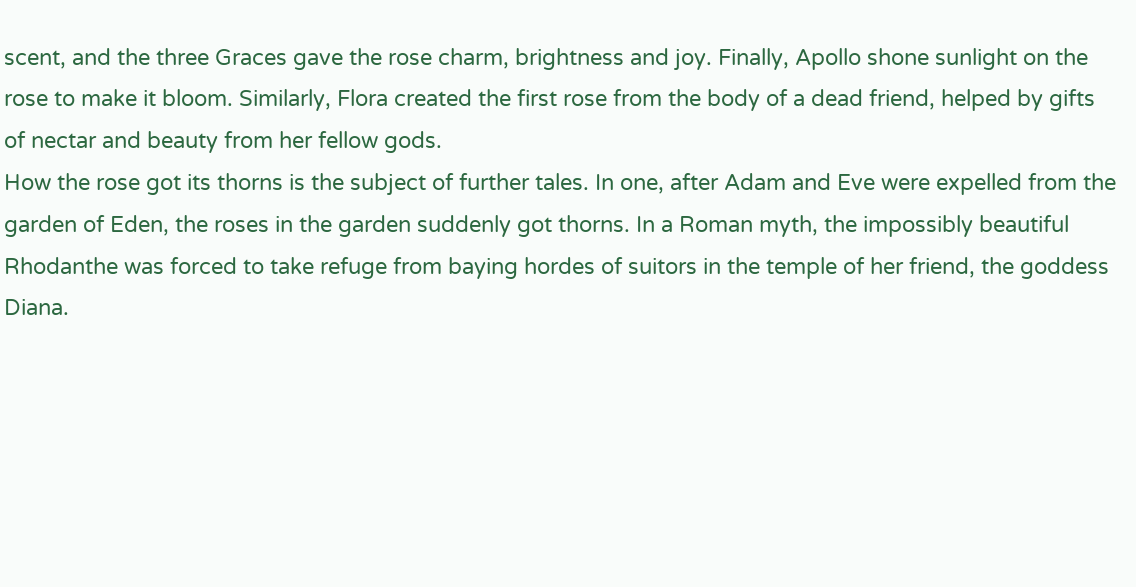scent, and the three Graces gave the rose charm, brightness and joy. Finally, Apollo shone sunlight on the rose to make it bloom. Similarly, Flora created the first rose from the body of a dead friend, helped by gifts of nectar and beauty from her fellow gods.
How the rose got its thorns is the subject of further tales. In one, after Adam and Eve were expelled from the garden of Eden, the roses in the garden suddenly got thorns. In a Roman myth, the impossibly beautiful Rhodanthe was forced to take refuge from baying hordes of suitors in the temple of her friend, the goddess Diana.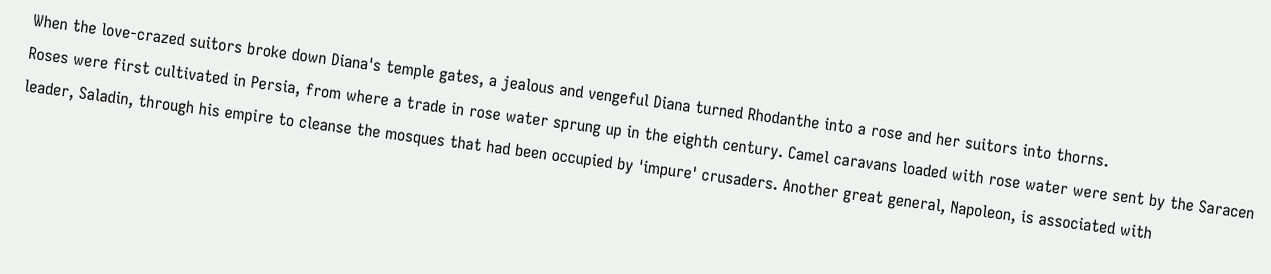When the love-crazed suitors broke down Diana's temple gates, a jealous and vengeful Diana turned Rhodanthe into a rose and her suitors into thorns.
Roses were first cultivated in Persia, from where a trade in rose water sprung up in the eighth century. Camel caravans loaded with rose water were sent by the Saracen leader, Saladin, through his empire to cleanse the mosques that had been occupied by 'impure' crusaders. Another great general, Napoleon, is associated with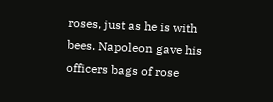roses, just as he is with bees. Napoleon gave his officers bags of rose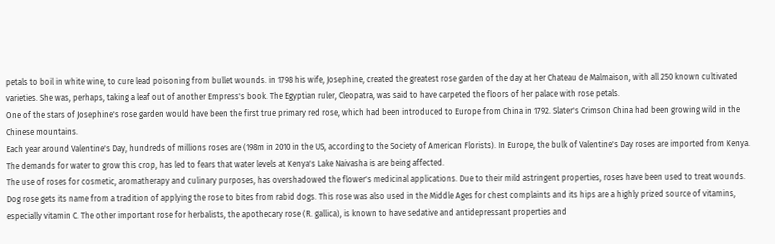petals to boil in white wine, to cure lead poisoning from bullet wounds. in 1798 his wife, Josephine, created the greatest rose garden of the day at her Chateau de Malmaison, with all 250 known cultivated varieties. She was, perhaps, taking a leaf out of another Empress's book. The Egyptian ruler, Cleopatra, was said to have carpeted the floors of her palace with rose petals.
One of the stars of Josephine's rose garden would have been the first true primary red rose, which had been introduced to Europe from China in 1792. Slater's Crimson China had been growing wild in the Chinese mountains.
Each year around Valentine's Day, hundreds of millions roses are (198m in 2010 in the US, according to the Society of American Florists). In Europe, the bulk of Valentine's Day roses are imported from Kenya. The demands for water to grow this crop, has led to fears that water levels at Kenya's Lake Naivasha is are being affected.
The use of roses for cosmetic, aromatherapy and culinary purposes, has overshadowed the flower's medicinal applications. Due to their mild astringent properties, roses have been used to treat wounds. Dog rose gets its name from a tradition of applying the rose to bites from rabid dogs. This rose was also used in the Middle Ages for chest complaints and its hips are a highly prized source of vitamins, especially vitamin C. The other important rose for herbalists, the apothecary rose (R. gallica), is known to have sedative and antidepressant properties and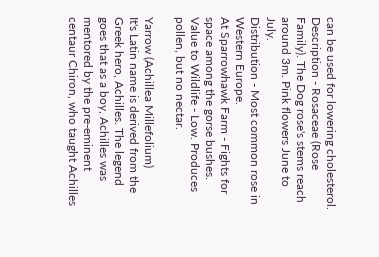can be used for lowering cholesterol.
Description - Rosaceae (Rose Family). The Dog rose's stems reach around 3m. Pink flowers June to July.
Distribution - Most common rose in Western Europe.
At Sparrowhawk Farm - Fights for space among the gorse bushes.
Value to Wildlife - Low. Produces pollen, but no nectar.

Yarrow (Achillea Millefolium)
It's Latin name is derived from the Greek hero, Achilles. The legend goes that as a boy, Achilles was mentored by the pre-eminent centaur Chiron, who taught Achilles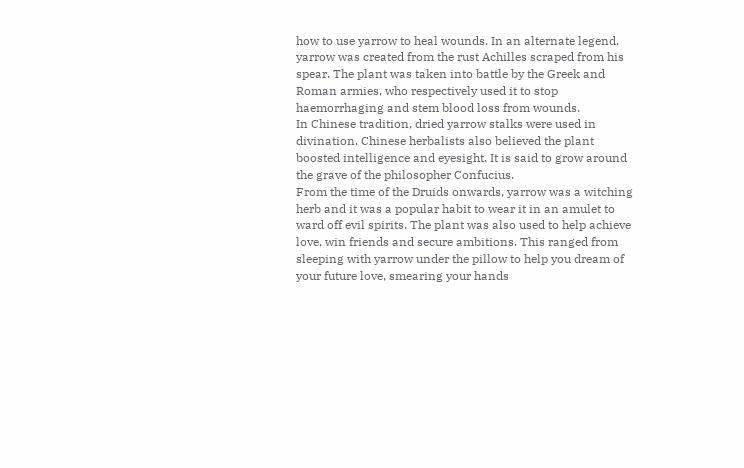how to use yarrow to heal wounds. In an alternate legend, yarrow was created from the rust Achilles scraped from his spear. The plant was taken into battle by the Greek and Roman armies, who respectively used it to stop haemorrhaging and stem blood loss from wounds.
In Chinese tradition, dried yarrow stalks were used in divination. Chinese herbalists also believed the plant boosted intelligence and eyesight. It is said to grow around the grave of the philosopher Confucius.
From the time of the Druids onwards, yarrow was a witching herb and it was a popular habit to wear it in an amulet to ward off evil spirits. The plant was also used to help achieve love, win friends and secure ambitions. This ranged from sleeping with yarrow under the pillow to help you dream of your future love, smearing your hands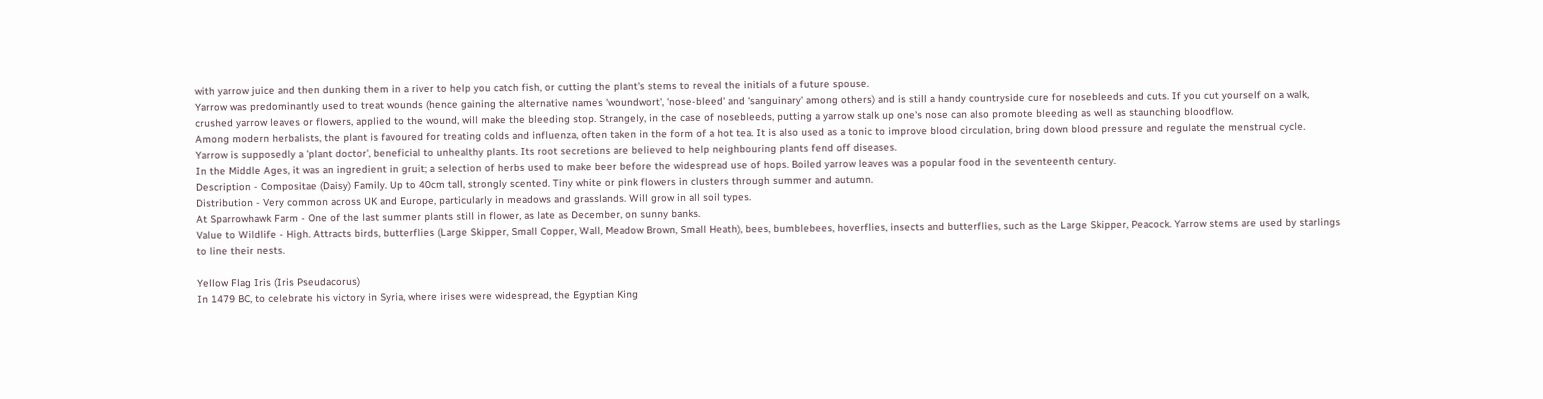with yarrow juice and then dunking them in a river to help you catch fish, or cutting the plant's stems to reveal the initials of a future spouse.
Yarrow was predominantly used to treat wounds (hence gaining the alternative names 'woundwort', 'nose-bleed' and 'sanguinary' among others) and is still a handy countryside cure for nosebleeds and cuts. If you cut yourself on a walk, crushed yarrow leaves or flowers, applied to the wound, will make the bleeding stop. Strangely, in the case of nosebleeds, putting a yarrow stalk up one's nose can also promote bleeding as well as staunching bloodflow.
Among modern herbalists, the plant is favoured for treating colds and influenza, often taken in the form of a hot tea. It is also used as a tonic to improve blood circulation, bring down blood pressure and regulate the menstrual cycle.
Yarrow is supposedly a 'plant doctor', beneficial to unhealthy plants. Its root secretions are believed to help neighbouring plants fend off diseases.
In the Middle Ages, it was an ingredient in gruit; a selection of herbs used to make beer before the widespread use of hops. Boiled yarrow leaves was a popular food in the seventeenth century.
Description - Compositae (Daisy) Family. Up to 40cm tall, strongly scented. Tiny white or pink flowers in clusters through summer and autumn.
Distribution - Very common across UK and Europe, particularly in meadows and grasslands. Will grow in all soil types.
At Sparrowhawk Farm - One of the last summer plants still in flower, as late as December, on sunny banks.
Value to Wildlife - High. Attracts birds, butterflies (Large Skipper, Small Copper, Wall, Meadow Brown, Small Heath), bees, bumblebees, hoverflies, insects and butterflies, such as the Large Skipper, Peacock. Yarrow stems are used by starlings to line their nests.

Yellow Flag Iris (Iris Pseudacorus)
In 1479 BC, to celebrate his victory in Syria, where irises were widespread, the Egyptian King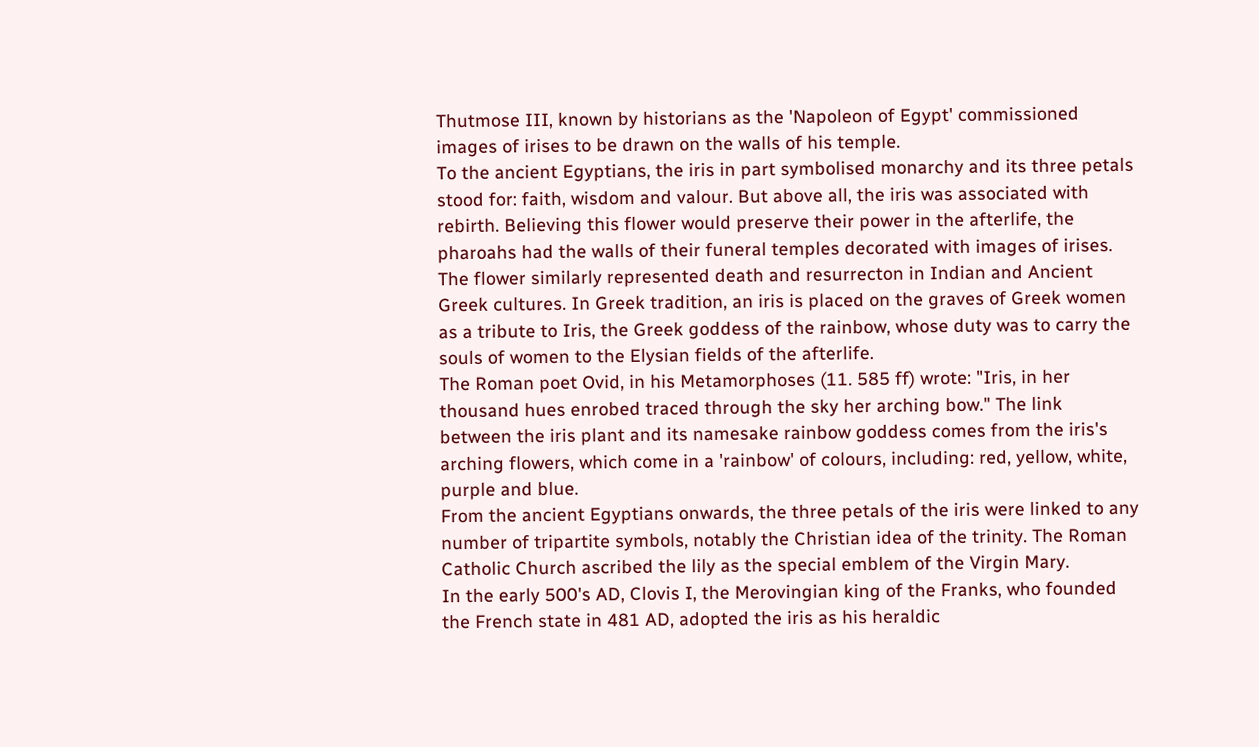Thutmose III, known by historians as the 'Napoleon of Egypt' commissioned images of irises to be drawn on the walls of his temple.
To the ancient Egyptians, the iris in part symbolised monarchy and its three petals stood for: faith, wisdom and valour. But above all, the iris was associated with rebirth. Believing this flower would preserve their power in the afterlife, the pharoahs had the walls of their funeral temples decorated with images of irises.
The flower similarly represented death and resurrecton in Indian and Ancient Greek cultures. In Greek tradition, an iris is placed on the graves of Greek women as a tribute to Iris, the Greek goddess of the rainbow, whose duty was to carry the souls of women to the Elysian fields of the afterlife.
The Roman poet Ovid, in his Metamorphoses (11. 585 ff) wrote: "Iris, in her thousand hues enrobed traced through the sky her arching bow." The link between the iris plant and its namesake rainbow goddess comes from the iris's arching flowers, which come in a 'rainbow' of colours, including: red, yellow, white, purple and blue.
From the ancient Egyptians onwards, the three petals of the iris were linked to any number of tripartite symbols, notably the Christian idea of the trinity. The Roman Catholic Church ascribed the lily as the special emblem of the Virgin Mary.
In the early 500's AD, Clovis I, the Merovingian king of the Franks, who founded the French state in 481 AD, adopted the iris as his heraldic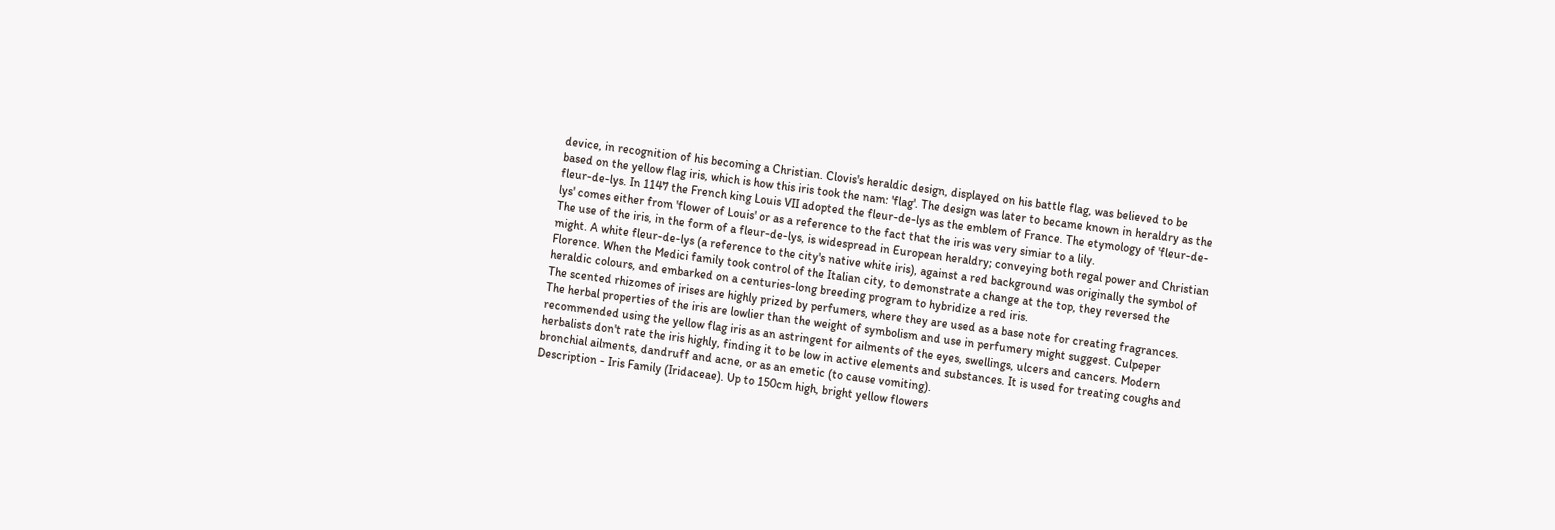device, in recognition of his becoming a Christian. Clovis's heraldic design, displayed on his battle flag, was believed to be based on the yellow flag iris, which is how this iris took the nam: 'flag'. The design was later to became known in heraldry as the fleur-de-lys. In 1147 the French king Louis VII adopted the fleur-de-lys as the emblem of France. The etymology of 'fleur-de-lys' comes either from 'flower of Louis' or as a reference to the fact that the iris was very simiar to a lily.
The use of the iris, in the form of a fleur-de-lys, is widespread in European heraldry; conveying both regal power and Christian might. A white fleur-de-lys (a reference to the city's native white iris), against a red background was originally the symbol of Florence. When the Medici family took control of the Italian city, to demonstrate a change at the top, they reversed the heraldic colours, and embarked on a centuries-long breeding program to hybridize a red iris.
The scented rhizomes of irises are highly prized by perfumers, where they are used as a base note for creating fragrances.
The herbal properties of the iris are lowlier than the weight of symbolism and use in perfumery might suggest. Culpeper recommended using the yellow flag iris as an astringent for ailments of the eyes, swellings, ulcers and cancers. Modern herbalists don't rate the iris highly, finding it to be low in active elements and substances. It is used for treating coughs and bronchial ailments, dandruff and acne, or as an emetic (to cause vomiting).
Description - Iris Family (Iridaceae). Up to 150cm high, bright yellow flowers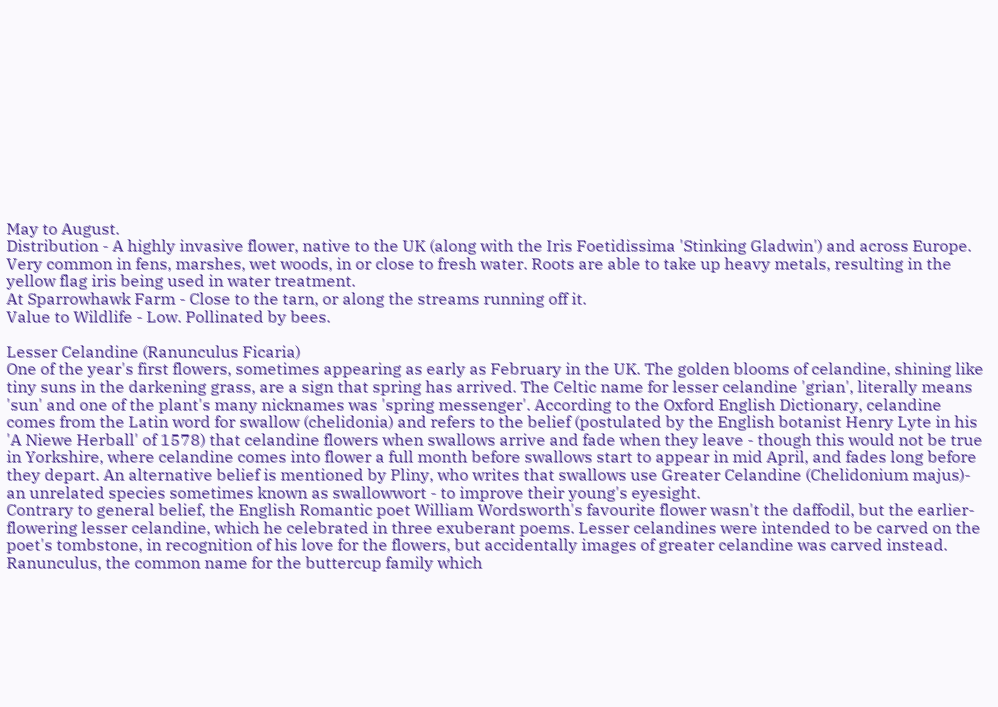May to August.
Distribution - A highly invasive flower, native to the UK (along with the Iris Foetidissima 'Stinking Gladwin') and across Europe. Very common in fens, marshes, wet woods, in or close to fresh water. Roots are able to take up heavy metals, resulting in the yellow flag iris being used in water treatment.
At Sparrowhawk Farm - Close to the tarn, or along the streams running off it.
Value to Wildlife - Low. Pollinated by bees.

Lesser Celandine (Ranunculus Ficaria)
One of the year's first flowers, sometimes appearing as early as February in the UK. The golden blooms of celandine, shining like tiny suns in the darkening grass, are a sign that spring has arrived. The Celtic name for lesser celandine 'grian', literally means 'sun' and one of the plant's many nicknames was 'spring messenger'. According to the Oxford English Dictionary, celandine comes from the Latin word for swallow (chelidonia) and refers to the belief (postulated by the English botanist Henry Lyte in his 'A Niewe Herball' of 1578) that celandine flowers when swallows arrive and fade when they leave - though this would not be true in Yorkshire, where celandine comes into flower a full month before swallows start to appear in mid April, and fades long before they depart. An alternative belief is mentioned by Pliny, who writes that swallows use Greater Celandine (Chelidonium majus)- an unrelated species sometimes known as swallowwort - to improve their young's eyesight.
Contrary to general belief, the English Romantic poet William Wordsworth's favourite flower wasn't the daffodil, but the earlier-flowering lesser celandine, which he celebrated in three exuberant poems. Lesser celandines were intended to be carved on the poet's tombstone, in recognition of his love for the flowers, but accidentally images of greater celandine was carved instead.
Ranunculus, the common name for the buttercup family which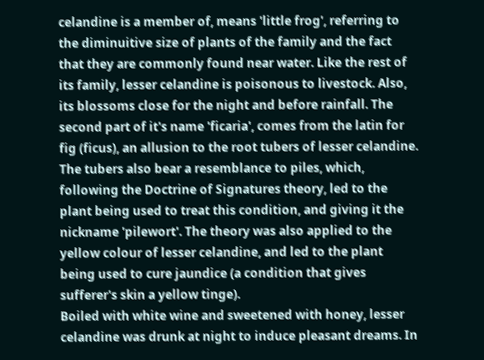celandine is a member of, means 'little frog', referring to the diminuitive size of plants of the family and the fact that they are commonly found near water. Like the rest of its family, lesser celandine is poisonous to livestock. Also, its blossoms close for the night and before rainfall. The second part of it's name 'ficaria', comes from the latin for fig (ficus), an allusion to the root tubers of lesser celandine. The tubers also bear a resemblance to piles, which, following the Doctrine of Signatures theory, led to the plant being used to treat this condition, and giving it the nickname 'pilewort'. The theory was also applied to the yellow colour of lesser celandine, and led to the plant being used to cure jaundice (a condition that gives sufferer's skin a yellow tinge).
Boiled with white wine and sweetened with honey, lesser celandine was drunk at night to induce pleasant dreams. In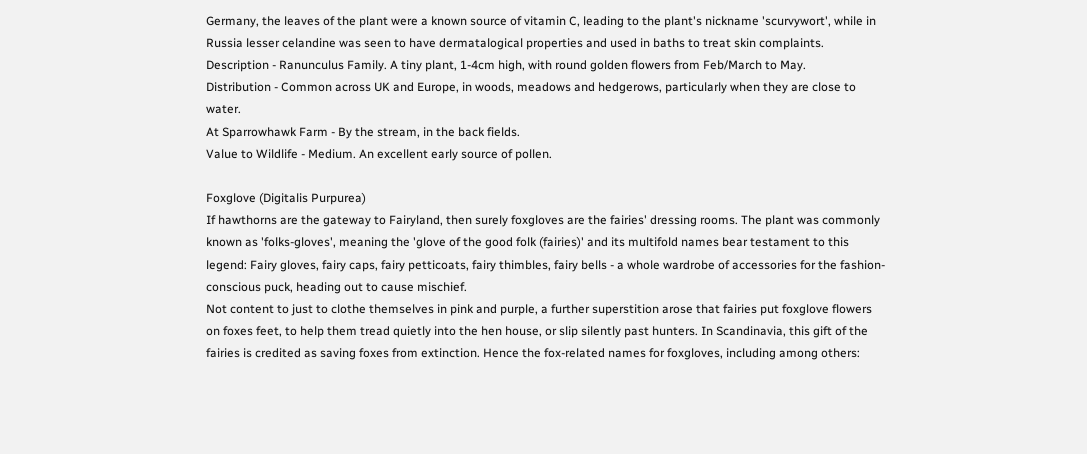Germany, the leaves of the plant were a known source of vitamin C, leading to the plant's nickname 'scurvywort', while in Russia lesser celandine was seen to have dermatalogical properties and used in baths to treat skin complaints.
Description - Ranunculus Family. A tiny plant, 1-4cm high, with round golden flowers from Feb/March to May.
Distribution - Common across UK and Europe, in woods, meadows and hedgerows, particularly when they are close to water.
At Sparrowhawk Farm - By the stream, in the back fields.
Value to Wildlife - Medium. An excellent early source of pollen.

Foxglove (Digitalis Purpurea)
If hawthorns are the gateway to Fairyland, then surely foxgloves are the fairies' dressing rooms. The plant was commonly known as 'folks-gloves', meaning the 'glove of the good folk (fairies)' and its multifold names bear testament to this legend: Fairy gloves, fairy caps, fairy petticoats, fairy thimbles, fairy bells - a whole wardrobe of accessories for the fashion-conscious puck, heading out to cause mischief.
Not content to just to clothe themselves in pink and purple, a further superstition arose that fairies put foxglove flowers on foxes feet, to help them tread quietly into the hen house, or slip silently past hunters. In Scandinavia, this gift of the fairies is credited as saving foxes from extinction. Hence the fox-related names for foxgloves, including among others: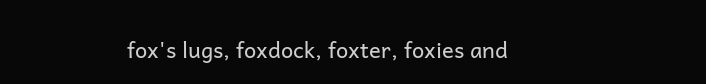fox's lugs, foxdock, foxter, foxies and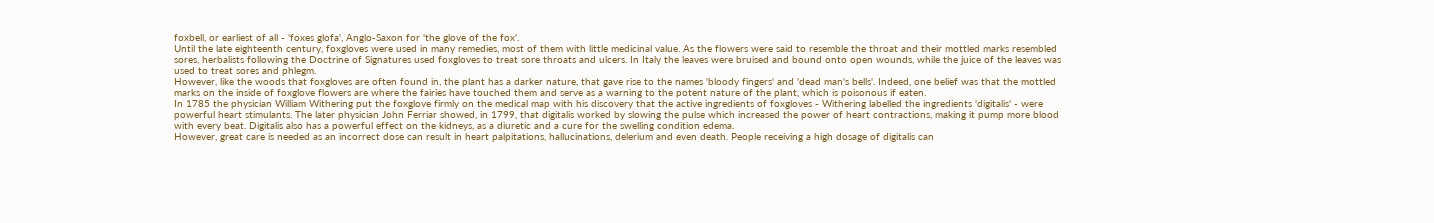foxbell, or earliest of all - 'foxes glofa', Anglo-Saxon for 'the glove of the fox'.
Until the late eighteenth century, foxgloves were used in many remedies, most of them with little medicinal value. As the flowers were said to resemble the throat and their mottled marks resembled sores, herbalists following the Doctrine of Signatures used foxgloves to treat sore throats and ulcers. In Italy the leaves were bruised and bound onto open wounds, while the juice of the leaves was used to treat sores and phlegm.
However, like the woods that foxgloves are often found in, the plant has a darker nature, that gave rise to the names 'bloody fingers' and 'dead man's bells'. Indeed, one belief was that the mottled marks on the inside of foxglove flowers are where the fairies have touched them and serve as a warning to the potent nature of the plant, which is poisonous if eaten.
In 1785 the physician William Withering put the foxglove firmly on the medical map with his discovery that the active ingredients of foxgloves - Withering labelled the ingredients 'digitalis' - were powerful heart stimulants. The later physician John Ferriar showed, in 1799, that digitalis worked by slowing the pulse which increased the power of heart contractions, making it pump more blood with every beat. Digitalis also has a powerful effect on the kidneys, as a diuretic and a cure for the swelling condition edema.
However, great care is needed as an incorrect dose can result in heart palpitations, hallucinations, delerium and even death. People receiving a high dosage of digitalis can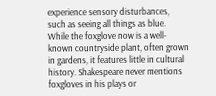experience sensory disturbances, such as seeing all things as blue.
While the foxglove now is a well-known countryside plant, often grown in gardens, it features little in cultural history. Shakespeare never mentions foxgloves in his plays or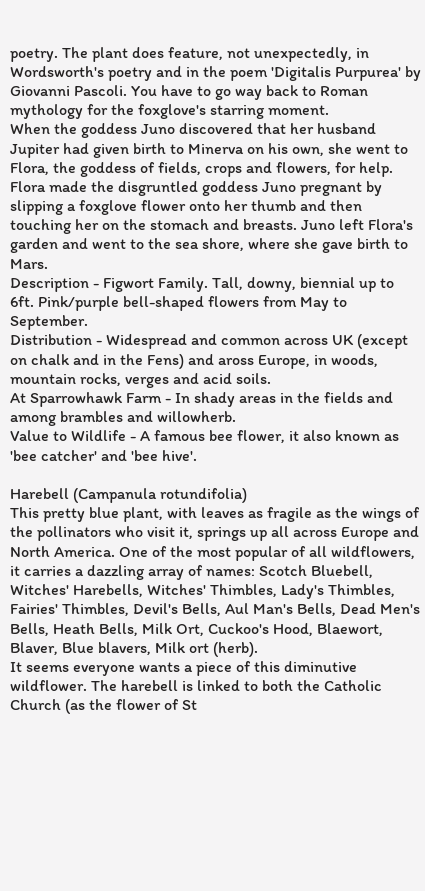poetry. The plant does feature, not unexpectedly, in Wordsworth's poetry and in the poem 'Digitalis Purpurea' by Giovanni Pascoli. You have to go way back to Roman mythology for the foxglove's starring moment.
When the goddess Juno discovered that her husband Jupiter had given birth to Minerva on his own, she went to Flora, the goddess of fields, crops and flowers, for help. Flora made the disgruntled goddess Juno pregnant by slipping a foxglove flower onto her thumb and then touching her on the stomach and breasts. Juno left Flora's garden and went to the sea shore, where she gave birth to Mars.
Description - Figwort Family. Tall, downy, biennial up to 6ft. Pink/purple bell-shaped flowers from May to September.
Distribution - Widespread and common across UK (except on chalk and in the Fens) and aross Europe, in woods, mountain rocks, verges and acid soils.
At Sparrowhawk Farm - In shady areas in the fields and among brambles and willowherb.
Value to Wildlife - A famous bee flower, it also known as 'bee catcher' and 'bee hive'.

Harebell (Campanula rotundifolia)
This pretty blue plant, with leaves as fragile as the wings of the pollinators who visit it, springs up all across Europe and North America. One of the most popular of all wildflowers, it carries a dazzling array of names: Scotch Bluebell, Witches' Harebells, Witches' Thimbles, Lady's Thimbles, Fairies' Thimbles, Devil's Bells, Aul Man's Bells, Dead Men's Bells, Heath Bells, Milk Ort, Cuckoo's Hood, Blaewort, Blaver, Blue blavers, Milk ort (herb).
It seems everyone wants a piece of this diminutive wildflower. The harebell is linked to both the Catholic Church (as the flower of St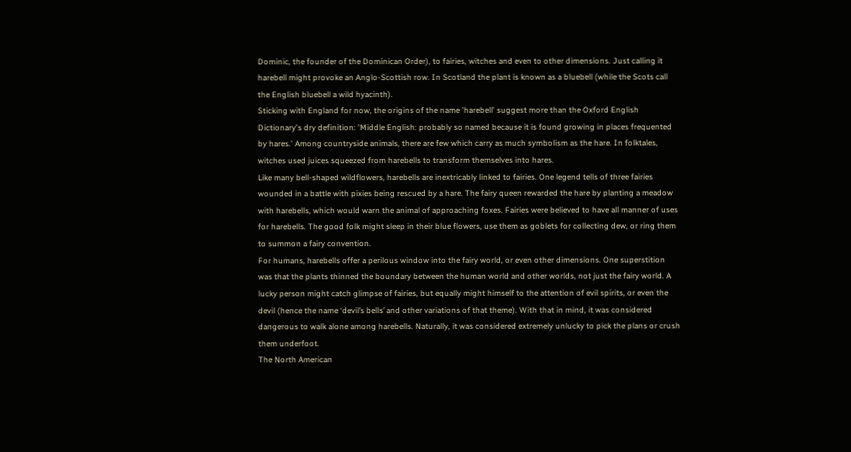Dominic, the founder of the Dominican Order), to fairies, witches and even to other dimensions. Just calling it harebell might provoke an Anglo-Scottish row. In Scotland the plant is known as a bluebell (while the Scots call the English bluebell a wild hyacinth).
Sticking with England for now, the origins of the name 'harebell' suggest more than the Oxford English Dictionary's dry definition: 'Middle English: probably so named because it is found growing in places frequented by hares.' Among countryside animals, there are few which carry as much symbolism as the hare. In folktales, witches used juices squeezed from harebells to transform themselves into hares.
Like many bell-shaped wildflowers, harebells are inextricably linked to fairies. One legend tells of three fairies wounded in a battle with pixies being rescued by a hare. The fairy queen rewarded the hare by planting a meadow with harebells, which would warn the animal of approaching foxes. Fairies were believed to have all manner of uses for harebells. The good folk might sleep in their blue flowers, use them as goblets for collecting dew, or ring them to summon a fairy convention.
For humans, harebells offer a perilous window into the fairy world, or even other dimensions. One superstition was that the plants thinned the boundary between the human world and other worlds, not just the fairy world. A lucky person might catch glimpse of fairies, but equally might himself to the attention of evil spirits, or even the devil (hence the name ‘devil’s bells’ and other variations of that theme). With that in mind, it was considered dangerous to walk alone among harebells. Naturally, it was considered extremely unlucky to pick the plans or crush them underfoot.
The North American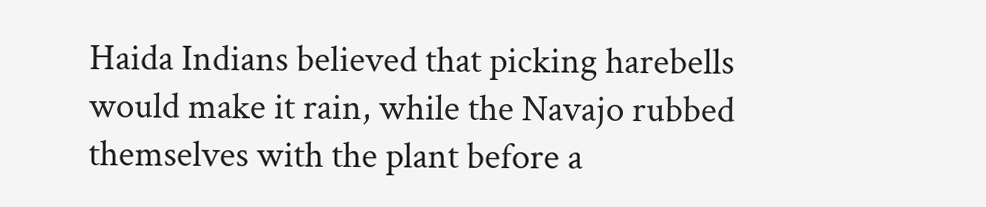Haida Indians believed that picking harebells would make it rain, while the Navajo rubbed themselves with the plant before a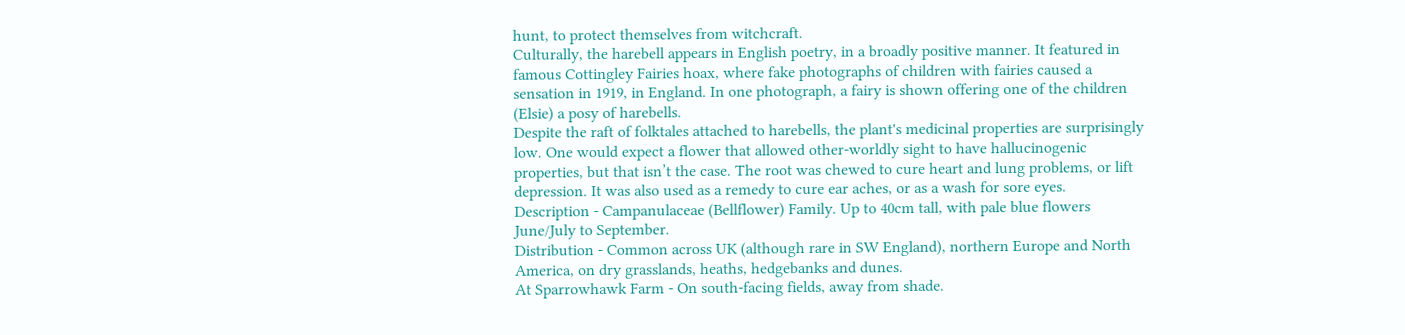hunt, to protect themselves from witchcraft.
Culturally, the harebell appears in English poetry, in a broadly positive manner. It featured in famous Cottingley Fairies hoax, where fake photographs of children with fairies caused a sensation in 1919, in England. In one photograph, a fairy is shown offering one of the children (Elsie) a posy of harebells.
Despite the raft of folktales attached to harebells, the plant's medicinal properties are surprisingly low. One would expect a flower that allowed other-worldly sight to have hallucinogenic properties, but that isn’t the case. The root was chewed to cure heart and lung problems, or lift depression. It was also used as a remedy to cure ear aches, or as a wash for sore eyes.
Description - Campanulaceae (Bellflower) Family. Up to 40cm tall, with pale blue flowers June/July to September.
Distribution - Common across UK (although rare in SW England), northern Europe and North America, on dry grasslands, heaths, hedgebanks and dunes.
At Sparrowhawk Farm - On south-facing fields, away from shade.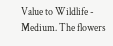Value to Wildlife - Medium. The flowers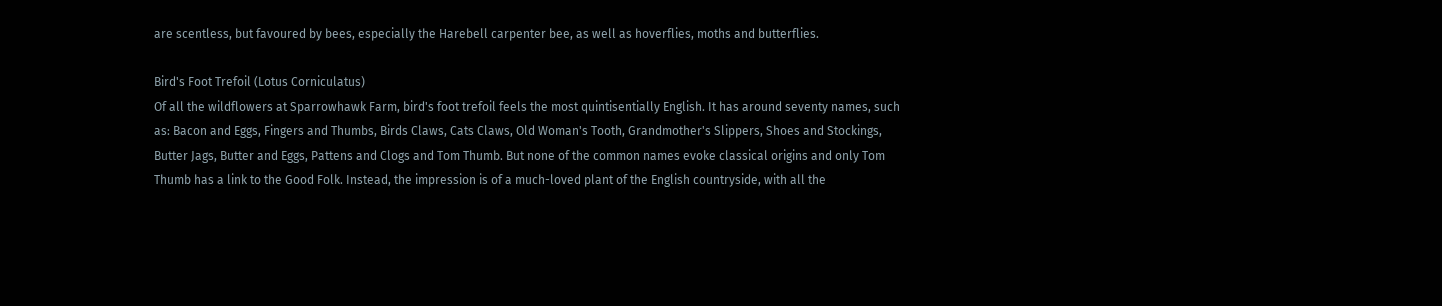are scentless, but favoured by bees, especially the Harebell carpenter bee, as well as hoverflies, moths and butterflies.

Bird's Foot Trefoil (Lotus Corniculatus)
Of all the wildflowers at Sparrowhawk Farm, bird's foot trefoil feels the most quintisentially English. It has around seventy names, such as: Bacon and Eggs, Fingers and Thumbs, Birds Claws, Cats Claws, Old Woman's Tooth, Grandmother's Slippers, Shoes and Stockings, Butter Jags, Butter and Eggs, Pattens and Clogs and Tom Thumb. But none of the common names evoke classical origins and only Tom Thumb has a link to the Good Folk. Instead, the impression is of a much-loved plant of the English countryside, with all the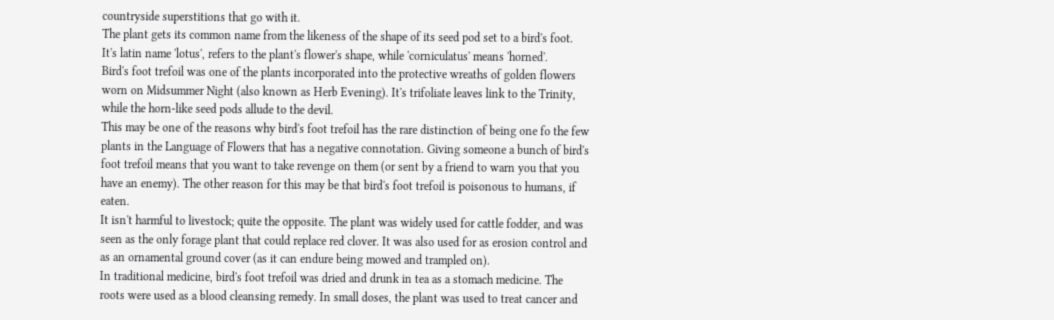countryside superstitions that go with it.
The plant gets its common name from the likeness of the shape of its seed pod set to a bird's foot.
It's latin name 'lotus', refers to the plant's flower's shape, while 'corniculatus' means 'horned'.
Bird's foot trefoil was one of the plants incorporated into the protective wreaths of golden flowers worn on Midsummer Night (also known as Herb Evening). It's trifoliate leaves link to the Trinity, while the horn-like seed pods allude to the devil.
This may be one of the reasons why bird's foot trefoil has the rare distinction of being one fo the few plants in the Language of Flowers that has a negative connotation. Giving someone a bunch of bird's foot trefoil means that you want to take revenge on them (or sent by a friend to warn you that you have an enemy). The other reason for this may be that bird's foot trefoil is poisonous to humans, if eaten.
It isn't harmful to livestock; quite the opposite. The plant was widely used for cattle fodder, and was seen as the only forage plant that could replace red clover. It was also used for as erosion control and as an ornamental ground cover (as it can endure being mowed and trampled on).
In traditional medicine, bird's foot trefoil was dried and drunk in tea as a stomach medicine. The roots were used as a blood cleansing remedy. In small doses, the plant was used to treat cancer and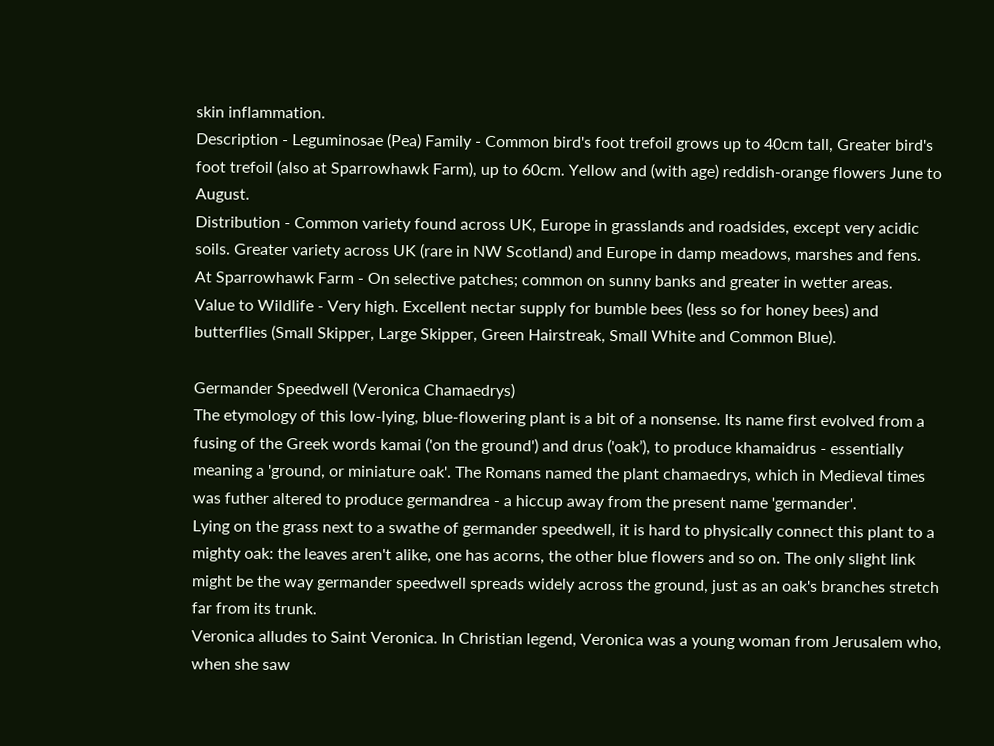skin inflammation.
Description - Leguminosae (Pea) Family - Common bird's foot trefoil grows up to 40cm tall, Greater bird's foot trefoil (also at Sparrowhawk Farm), up to 60cm. Yellow and (with age) reddish-orange flowers June to August.
Distribution - Common variety found across UK, Europe in grasslands and roadsides, except very acidic soils. Greater variety across UK (rare in NW Scotland) and Europe in damp meadows, marshes and fens.
At Sparrowhawk Farm - On selective patches; common on sunny banks and greater in wetter areas.
Value to Wildlife - Very high. Excellent nectar supply for bumble bees (less so for honey bees) and butterflies (Small Skipper, Large Skipper, Green Hairstreak, Small White and Common Blue).

Germander Speedwell (Veronica Chamaedrys)
The etymology of this low-lying, blue-flowering plant is a bit of a nonsense. Its name first evolved from a fusing of the Greek words kamai ('on the ground') and drus ('oak’), to produce khamaidrus - essentially meaning a 'ground, or miniature oak'. The Romans named the plant chamaedrys, which in Medieval times was futher altered to produce germandrea - a hiccup away from the present name 'germander'.
Lying on the grass next to a swathe of germander speedwell, it is hard to physically connect this plant to a mighty oak: the leaves aren't alike, one has acorns, the other blue flowers and so on. The only slight link might be the way germander speedwell spreads widely across the ground, just as an oak's branches stretch far from its trunk.
Veronica alludes to Saint Veronica. In Christian legend, Veronica was a young woman from Jerusalem who, when she saw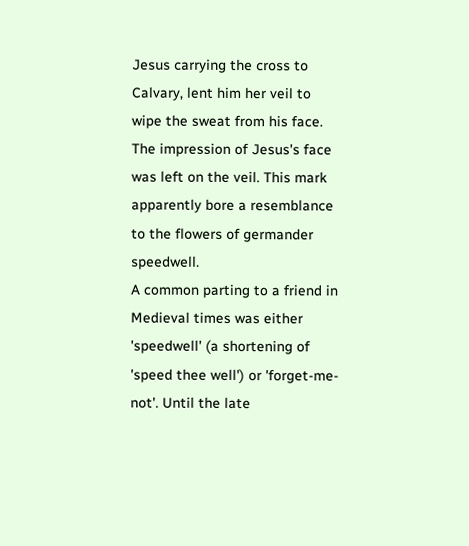Jesus carrying the cross to Calvary, lent him her veil to wipe the sweat from his face. The impression of Jesus's face was left on the veil. This mark apparently bore a resemblance to the flowers of germander speedwell.
A common parting to a friend in Medieval times was either 'speedwell' (a shortening of 'speed thee well') or 'forget-me-not'. Until the late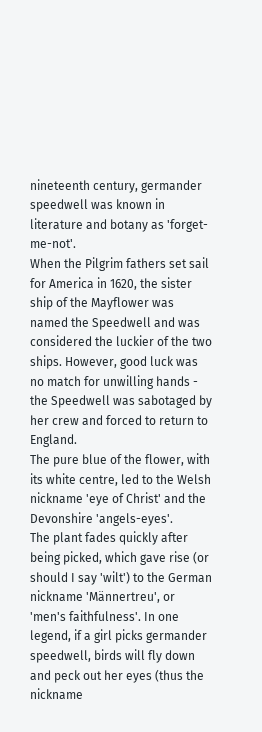nineteenth century, germander speedwell was known in literature and botany as 'forget-me-not'.
When the Pilgrim fathers set sail for America in 1620, the sister ship of the Mayflower was named the Speedwell and was considered the luckier of the two ships. However, good luck was no match for unwilling hands - the Speedwell was sabotaged by her crew and forced to return to England.
The pure blue of the flower, with its white centre, led to the Welsh nickname 'eye of Christ' and the Devonshire 'angels-eyes'.
The plant fades quickly after being picked, which gave rise (or should I say 'wilt') to the German nickname 'Männertreu', or 'men's faithfulness'. In one legend, if a girl picks germander speedwell, birds will fly down and peck out her eyes (thus the nickname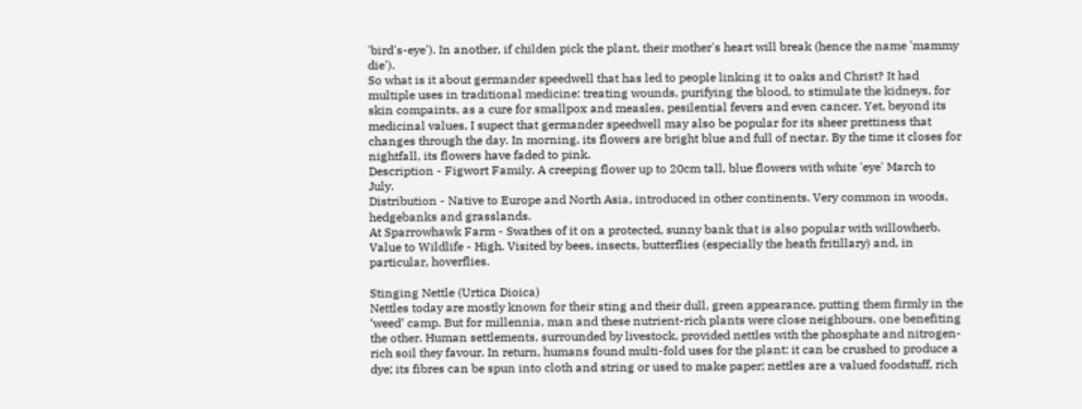'bird's-eye'). In another, if childen pick the plant, their mother's heart will break (hence the name 'mammy die').
So what is it about germander speedwell that has led to people linking it to oaks and Christ? It had multiple uses in traditional medicine: treating wounds, purifying the blood, to stimulate the kidneys, for skin compaints, as a cure for smallpox and measles, pesilential fevers and even cancer. Yet, beyond its medicinal values, I supect that germander speedwell may also be popular for its sheer prettiness that changes through the day. In morning, its flowers are bright blue and full of nectar. By the time it closes for nightfall, its flowers have faded to pink.
Description - Figwort Family. A creeping flower up to 20cm tall, blue flowers with white 'eye' March to July.
Distribution - Native to Europe and North Asia, introduced in other continents. Very common in woods, hedgebanks and grasslands.
At Sparrowhawk Farm - Swathes of it on a protected, sunny bank that is also popular with willowherb.
Value to Wildlife - High. Visited by bees, insects, butterflies (especially the heath fritillary) and, in particular, hoverflies.

Stinging Nettle (Urtica Dioica)
Nettles today are mostly known for their sting and their dull, green appearance, putting them firmly in the ‘weed’ camp. But for millennia, man and these nutrient-rich plants were close neighbours, one benefiting the other. Human settlements, surrounded by livestock, provided nettles with the phosphate and nitrogen-rich soil they favour. In return, humans found multi-fold uses for the plant: it can be crushed to produce a dye; its fibres can be spun into cloth and string or used to make paper; nettles are a valued foodstuff, rich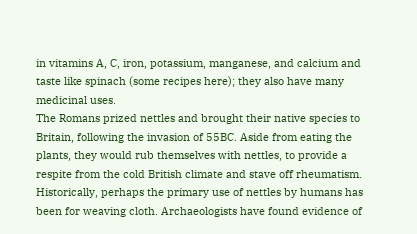in vitamins A, C, iron, potassium, manganese, and calcium and taste like spinach (some recipes here); they also have many medicinal uses.
The Romans prized nettles and brought their native species to Britain, following the invasion of 55BC. Aside from eating the plants, they would rub themselves with nettles, to provide a respite from the cold British climate and stave off rheumatism.
Historically, perhaps the primary use of nettles by humans has been for weaving cloth. Archaeologists have found evidence of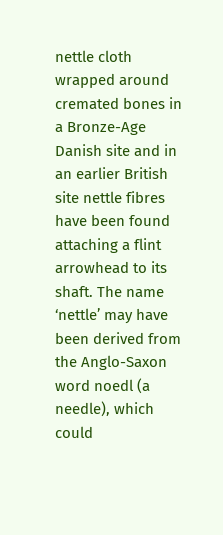nettle cloth wrapped around cremated bones in a Bronze-Age Danish site and in an earlier British site nettle fibres have been found attaching a flint arrowhead to its shaft. The name ‘nettle’ may have been derived from the Anglo-Saxon word noedl (a needle), which could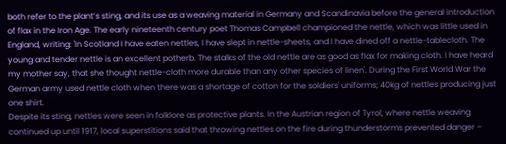both refer to the plant’s sting, and its use as a weaving material in Germany and Scandinavia before the general introduction of flax in the Iron Age. The early nineteenth century poet Thomas Campbell championed the nettle, which was little used in England, writing: 'In Scotland I have eaten nettles, I have slept in nettle-sheets, and I have dined off a nettle-tablecloth. The young and tender nettle is an excellent potherb. The stalks of the old nettle are as good as flax for making cloth. I have heard my mother say, that she thought nettle-cloth more durable than any other species of linen'. During the First World War the German army used nettle cloth when there was a shortage of cotton for the soldiers' uniforms; 40kg of nettles producing just one shirt.
Despite its sting, nettles were seen in folklore as protective plants. In the Austrian region of Tyrol, where nettle weaving continued up until 1917, local superstitions said that throwing nettles on the fire during thunderstorms prevented danger –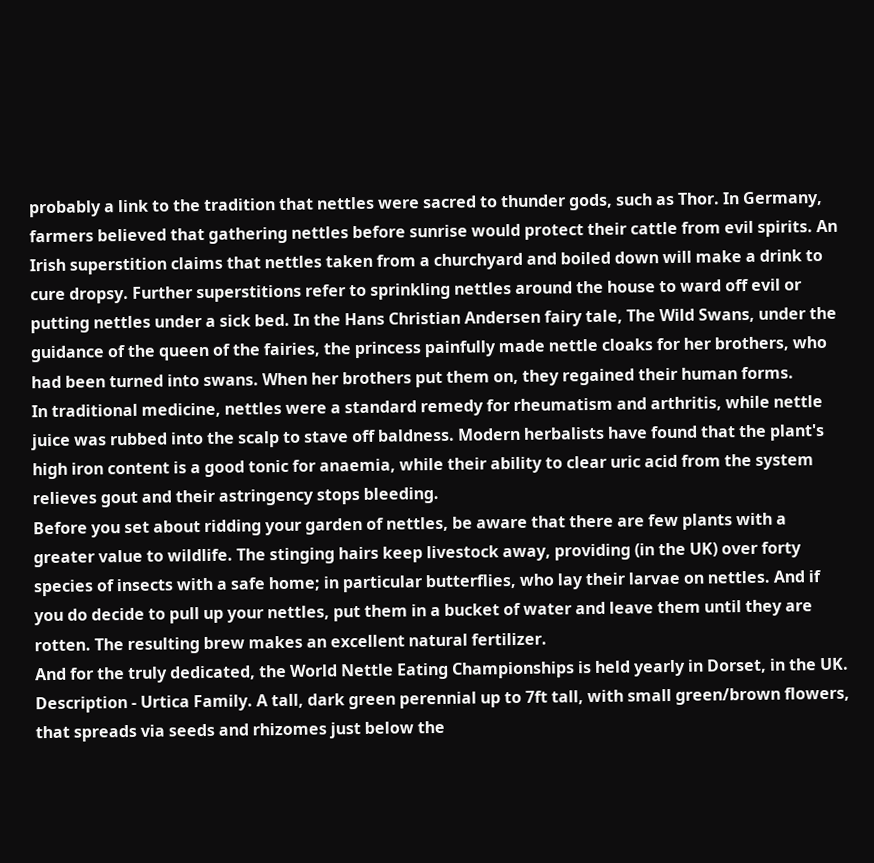probably a link to the tradition that nettles were sacred to thunder gods, such as Thor. In Germany, farmers believed that gathering nettles before sunrise would protect their cattle from evil spirits. An Irish superstition claims that nettles taken from a churchyard and boiled down will make a drink to cure dropsy. Further superstitions refer to sprinkling nettles around the house to ward off evil or putting nettles under a sick bed. In the Hans Christian Andersen fairy tale, The Wild Swans, under the guidance of the queen of the fairies, the princess painfully made nettle cloaks for her brothers, who had been turned into swans. When her brothers put them on, they regained their human forms.
In traditional medicine, nettles were a standard remedy for rheumatism and arthritis, while nettle juice was rubbed into the scalp to stave off baldness. Modern herbalists have found that the plant's high iron content is a good tonic for anaemia, while their ability to clear uric acid from the system relieves gout and their astringency stops bleeding.
Before you set about ridding your garden of nettles, be aware that there are few plants with a greater value to wildlife. The stinging hairs keep livestock away, providing (in the UK) over forty species of insects with a safe home; in particular butterflies, who lay their larvae on nettles. And if you do decide to pull up your nettles, put them in a bucket of water and leave them until they are rotten. The resulting brew makes an excellent natural fertilizer.
And for the truly dedicated, the World Nettle Eating Championships is held yearly in Dorset, in the UK.
Description - Urtica Family. A tall, dark green perennial up to 7ft tall, with small green/brown flowers, that spreads via seeds and rhizomes just below the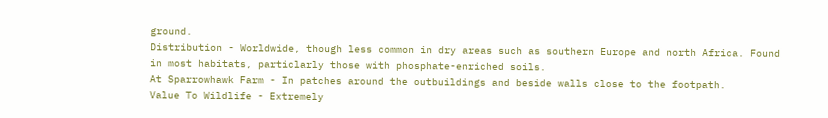ground.
Distribution - Worldwide, though less common in dry areas such as southern Europe and north Africa. Found in most habitats, particlarly those with phosphate-enriched soils.
At Sparrowhawk Farm - In patches around the outbuildings and beside walls close to the footpath.
Value To Wildlife - Extremely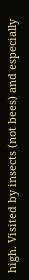high. Visited by insects (not bees) and especially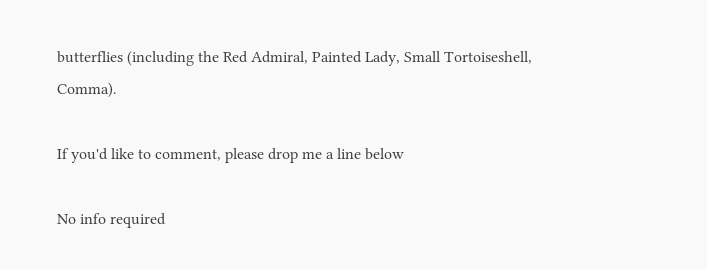butterflies (including the Red Admiral, Painted Lady, Small Tortoiseshell, Comma).

If you'd like to comment, please drop me a line below

No info required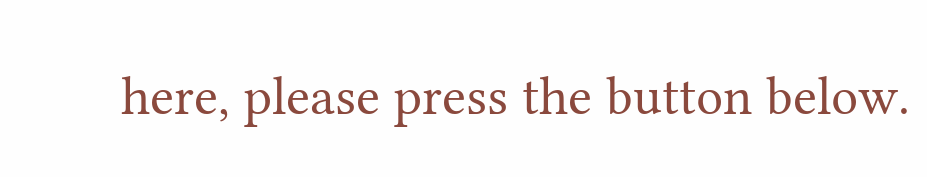here, please press the button below.